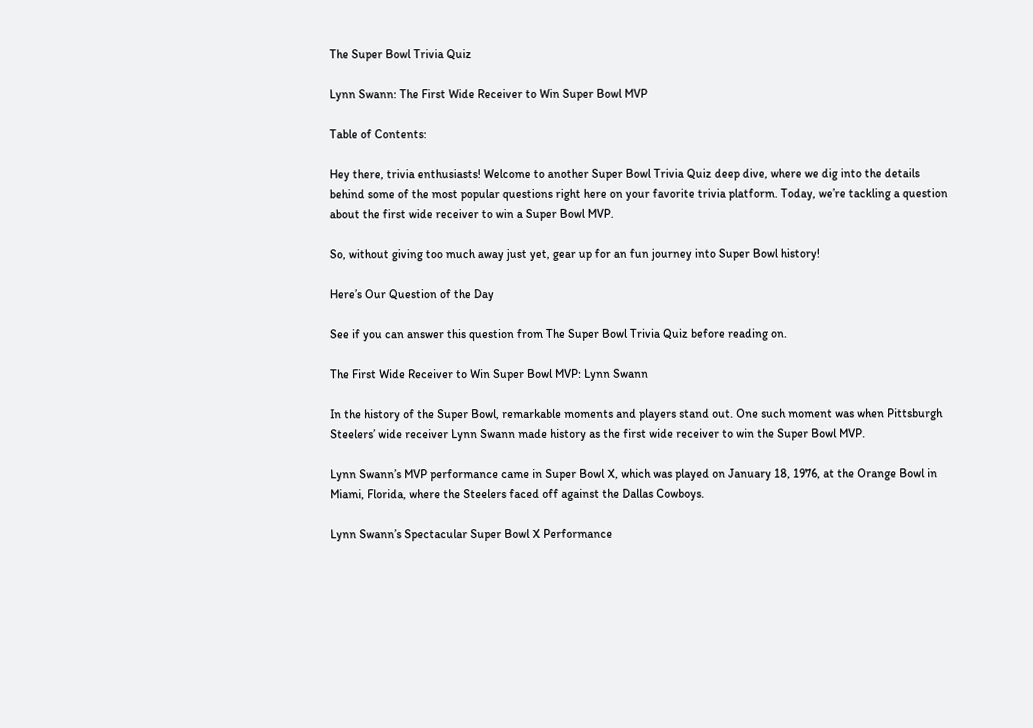The Super Bowl Trivia Quiz

Lynn Swann: The First Wide Receiver to Win Super Bowl MVP

Table of Contents:

Hey there, trivia enthusiasts! Welcome to another Super Bowl Trivia Quiz deep dive, where we dig into the details behind some of the most popular questions right here on your favorite trivia platform. Today, we’re tackling a question about the first wide receiver to win a Super Bowl MVP.

So, without giving too much away just yet, gear up for an fun journey into Super Bowl history!

Here’s Our Question of the Day

See if you can answer this question from The Super Bowl Trivia Quiz before reading on.

The First Wide Receiver to Win Super Bowl MVP: Lynn Swann

In the history of the Super Bowl, remarkable moments and players stand out. One such moment was when Pittsburgh Steelers’ wide receiver Lynn Swann made history as the first wide receiver to win the Super Bowl MVP.

Lynn Swann’s MVP performance came in Super Bowl X, which was played on January 18, 1976, at the Orange Bowl in Miami, Florida, where the Steelers faced off against the Dallas Cowboys.

Lynn Swann’s Spectacular Super Bowl X Performance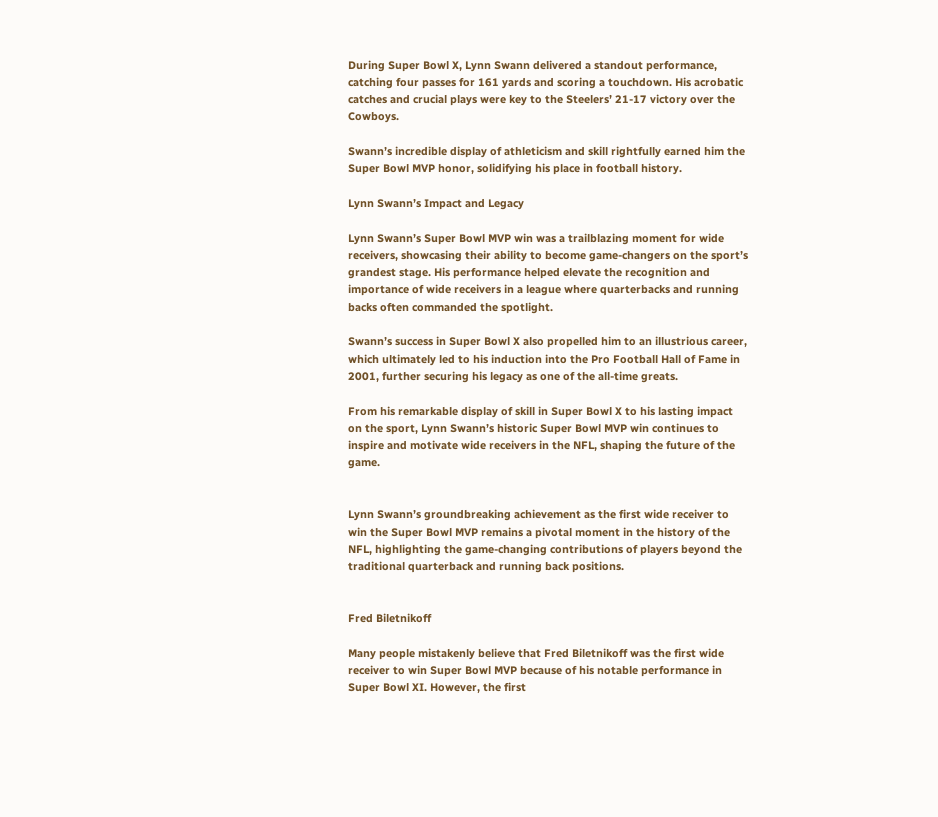During Super Bowl X, Lynn Swann delivered a standout performance, catching four passes for 161 yards and scoring a touchdown. His acrobatic catches and crucial plays were key to the Steelers’ 21-17 victory over the Cowboys.

Swann’s incredible display of athleticism and skill rightfully earned him the Super Bowl MVP honor, solidifying his place in football history.

Lynn Swann’s Impact and Legacy

Lynn Swann’s Super Bowl MVP win was a trailblazing moment for wide receivers, showcasing their ability to become game-changers on the sport’s grandest stage. His performance helped elevate the recognition and importance of wide receivers in a league where quarterbacks and running backs often commanded the spotlight.

Swann’s success in Super Bowl X also propelled him to an illustrious career, which ultimately led to his induction into the Pro Football Hall of Fame in 2001, further securing his legacy as one of the all-time greats.

From his remarkable display of skill in Super Bowl X to his lasting impact on the sport, Lynn Swann’s historic Super Bowl MVP win continues to inspire and motivate wide receivers in the NFL, shaping the future of the game.


Lynn Swann’s groundbreaking achievement as the first wide receiver to win the Super Bowl MVP remains a pivotal moment in the history of the NFL, highlighting the game-changing contributions of players beyond the traditional quarterback and running back positions.


Fred Biletnikoff

Many people mistakenly believe that Fred Biletnikoff was the first wide receiver to win Super Bowl MVP because of his notable performance in Super Bowl XI. However, the first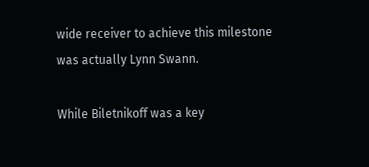wide receiver to achieve this milestone was actually Lynn Swann.

While Biletnikoff was a key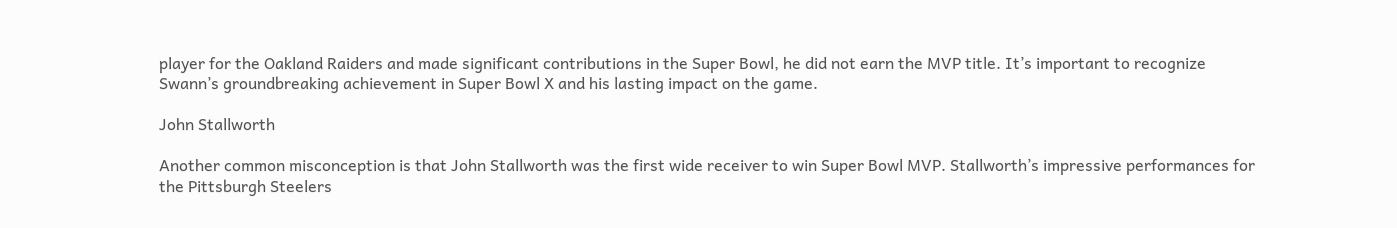player for the Oakland Raiders and made significant contributions in the Super Bowl, he did not earn the MVP title. It’s important to recognize Swann’s groundbreaking achievement in Super Bowl X and his lasting impact on the game.

John Stallworth

Another common misconception is that John Stallworth was the first wide receiver to win Super Bowl MVP. Stallworth’s impressive performances for the Pittsburgh Steelers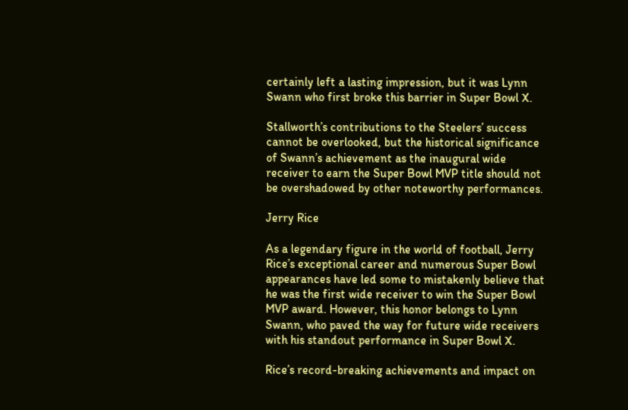certainly left a lasting impression, but it was Lynn Swann who first broke this barrier in Super Bowl X.

Stallworth’s contributions to the Steelers’ success cannot be overlooked, but the historical significance of Swann’s achievement as the inaugural wide receiver to earn the Super Bowl MVP title should not be overshadowed by other noteworthy performances.

Jerry Rice

As a legendary figure in the world of football, Jerry Rice’s exceptional career and numerous Super Bowl appearances have led some to mistakenly believe that he was the first wide receiver to win the Super Bowl MVP award. However, this honor belongs to Lynn Swann, who paved the way for future wide receivers with his standout performance in Super Bowl X.

Rice’s record-breaking achievements and impact on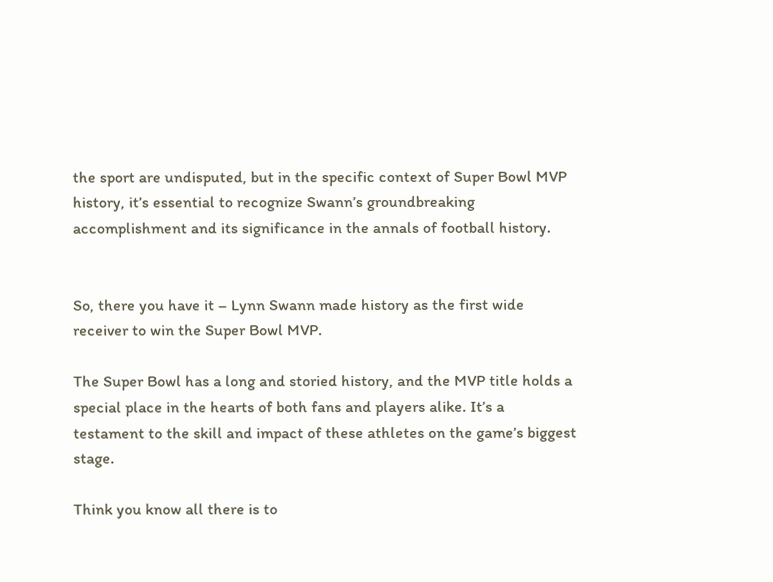the sport are undisputed, but in the specific context of Super Bowl MVP history, it’s essential to recognize Swann’s groundbreaking accomplishment and its significance in the annals of football history.


So, there you have it – Lynn Swann made history as the first wide receiver to win the Super Bowl MVP.

The Super Bowl has a long and storied history, and the MVP title holds a special place in the hearts of both fans and players alike. It’s a testament to the skill and impact of these athletes on the game’s biggest stage.

Think you know all there is to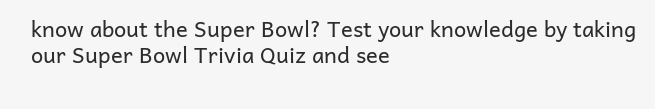know about the Super Bowl? Test your knowledge by taking our Super Bowl Trivia Quiz and see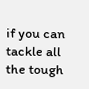if you can tackle all the tough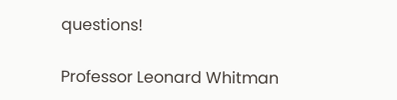questions!

Professor Leonard Whitman